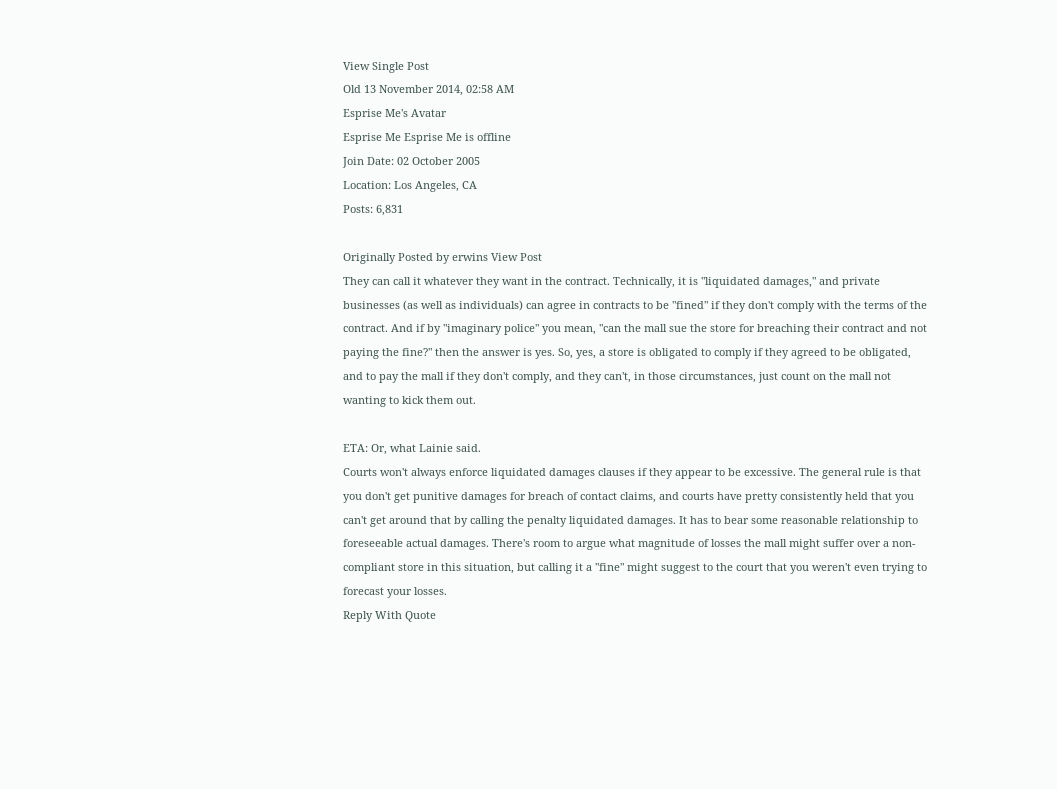View Single Post
Old 13 November 2014, 02:58 AM
Esprise Me's Avatar
Esprise Me Esprise Me is offline
Join Date: 02 October 2005
Location: Los Angeles, CA
Posts: 6,831

Originally Posted by erwins View Post
They can call it whatever they want in the contract. Technically, it is "liquidated damages," and private businesses (as well as individuals) can agree in contracts to be "fined" if they don't comply with the terms of the contract. And if by "imaginary police" you mean, "can the mall sue the store for breaching their contract and not paying the fine?" then the answer is yes. So, yes, a store is obligated to comply if they agreed to be obligated, and to pay the mall if they don't comply, and they can't, in those circumstances, just count on the mall not wanting to kick them out.

ETA: Or, what Lainie said.
Courts won't always enforce liquidated damages clauses if they appear to be excessive. The general rule is that you don't get punitive damages for breach of contact claims, and courts have pretty consistently held that you can't get around that by calling the penalty liquidated damages. It has to bear some reasonable relationship to foreseeable actual damages. There's room to argue what magnitude of losses the mall might suffer over a non-compliant store in this situation, but calling it a "fine" might suggest to the court that you weren't even trying to forecast your losses.
Reply With Quote